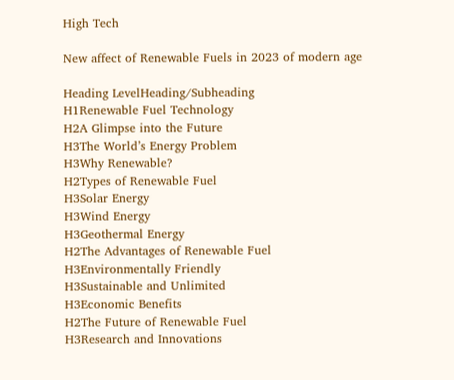High Tech

New affect of Renewable Fuels in 2023 of modern age

Heading LevelHeading/Subheading
H1Renewable Fuel Technology
H2A Glimpse into the Future
H3The World’s Energy Problem
H3Why Renewable?
H2Types of Renewable Fuel
H3Solar Energy
H3Wind Energy
H3Geothermal Energy
H2The Advantages of Renewable Fuel
H3Environmentally Friendly
H3Sustainable and Unlimited
H3Economic Benefits
H2The Future of Renewable Fuel
H3Research and Innovations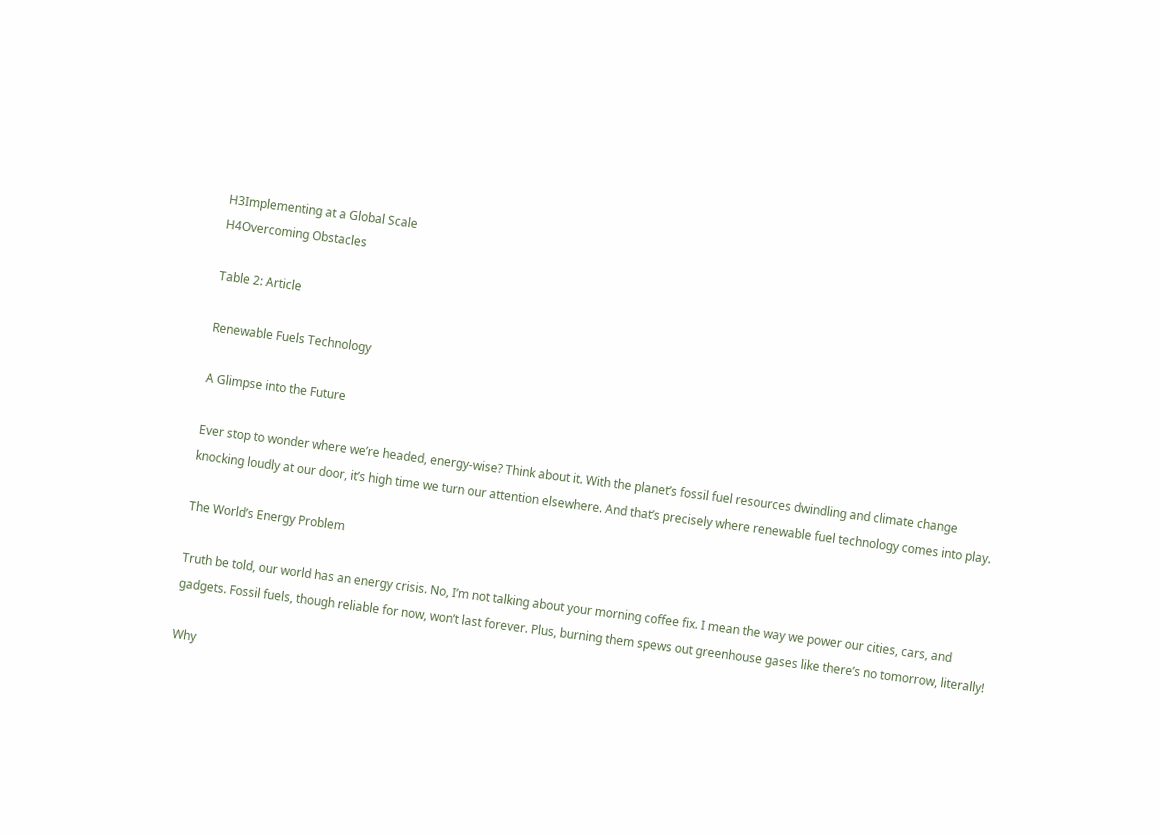H3Implementing at a Global Scale
H4Overcoming Obstacles

Table 2: Article

Renewable Fuels Technology

A Glimpse into the Future

Ever stop to wonder where we’re headed, energy-wise? Think about it. With the planet’s fossil fuel resources dwindling and climate change knocking loudly at our door, it’s high time we turn our attention elsewhere. And that’s precisely where renewable fuel technology comes into play.

The World’s Energy Problem

Truth be told, our world has an energy crisis. No, I’m not talking about your morning coffee fix. I mean the way we power our cities, cars, and gadgets. Fossil fuels, though reliable for now, won’t last forever. Plus, burning them spews out greenhouse gases like there’s no tomorrow, literally!

Why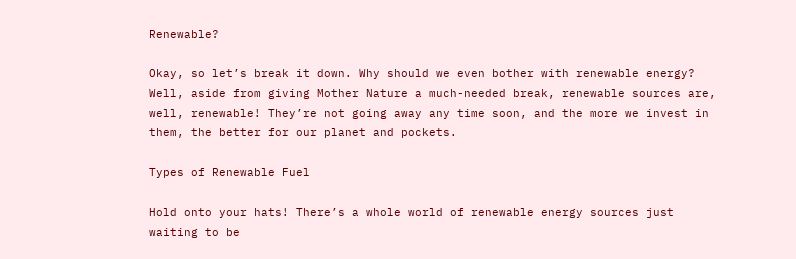Renewable?

Okay, so let’s break it down. Why should we even bother with renewable energy? Well, aside from giving Mother Nature a much-needed break, renewable sources are, well, renewable! They’re not going away any time soon, and the more we invest in them, the better for our planet and pockets.

Types of Renewable Fuel

Hold onto your hats! There’s a whole world of renewable energy sources just waiting to be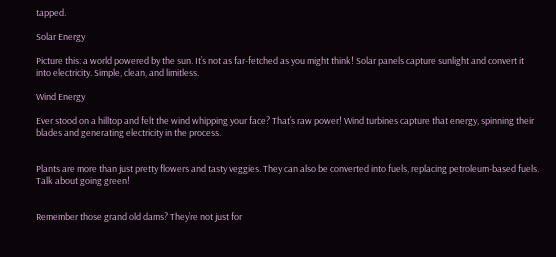tapped.

Solar Energy

Picture this: a world powered by the sun. It’s not as far-fetched as you might think! Solar panels capture sunlight and convert it into electricity. Simple, clean, and limitless.

Wind Energy

Ever stood on a hilltop and felt the wind whipping your face? That’s raw power! Wind turbines capture that energy, spinning their blades and generating electricity in the process.


Plants are more than just pretty flowers and tasty veggies. They can also be converted into fuels, replacing petroleum-based fuels. Talk about going green!


Remember those grand old dams? They’re not just for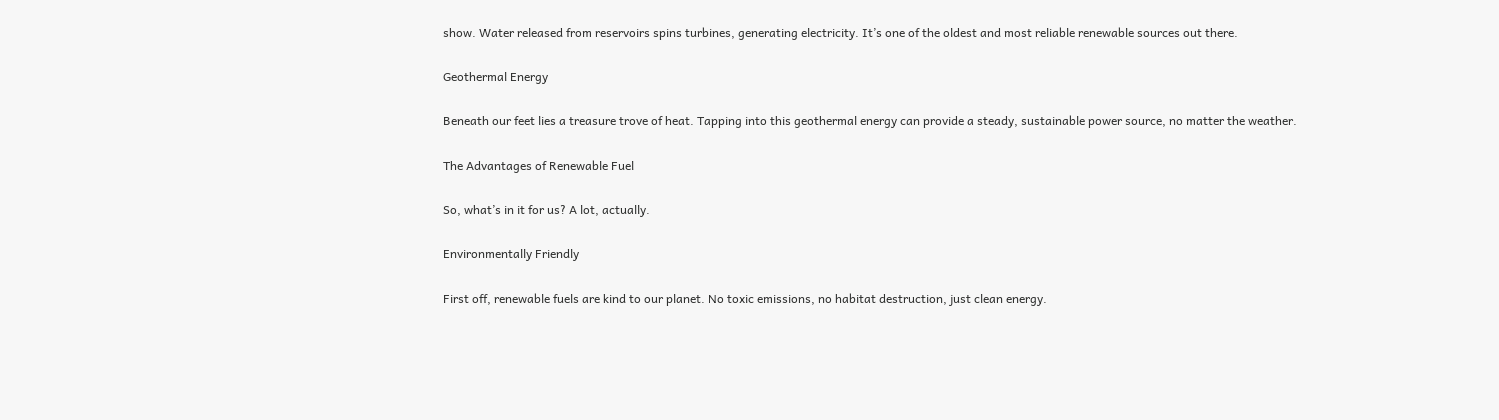show. Water released from reservoirs spins turbines, generating electricity. It’s one of the oldest and most reliable renewable sources out there.

Geothermal Energy

Beneath our feet lies a treasure trove of heat. Tapping into this geothermal energy can provide a steady, sustainable power source, no matter the weather.

The Advantages of Renewable Fuel

So, what’s in it for us? A lot, actually.

Environmentally Friendly

First off, renewable fuels are kind to our planet. No toxic emissions, no habitat destruction, just clean energy.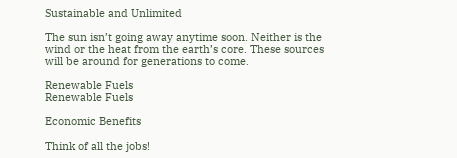Sustainable and Unlimited

The sun isn’t going away anytime soon. Neither is the wind or the heat from the earth’s core. These sources will be around for generations to come.

Renewable Fuels
Renewable Fuels

Economic Benefits

Think of all the jobs!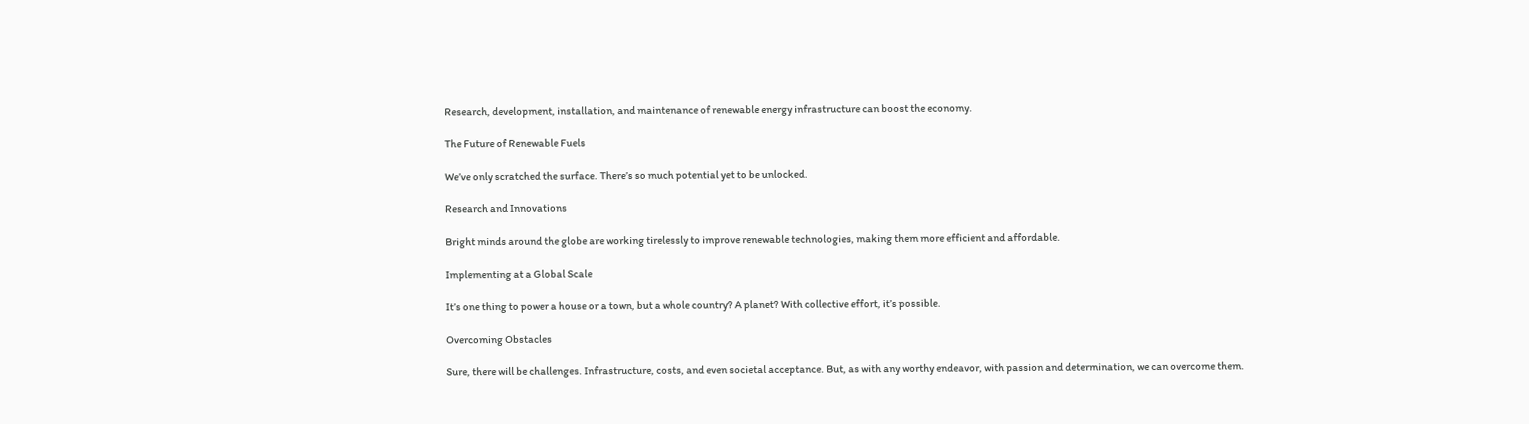Research, development, installation, and maintenance of renewable energy infrastructure can boost the economy.

The Future of Renewable Fuels

We’ve only scratched the surface. There’s so much potential yet to be unlocked.

Research and Innovations

Bright minds around the globe are working tirelessly to improve renewable technologies, making them more efficient and affordable.

Implementing at a Global Scale

It’s one thing to power a house or a town, but a whole country? A planet? With collective effort, it’s possible.

Overcoming Obstacles

Sure, there will be challenges. Infrastructure, costs, and even societal acceptance. But, as with any worthy endeavor, with passion and determination, we can overcome them.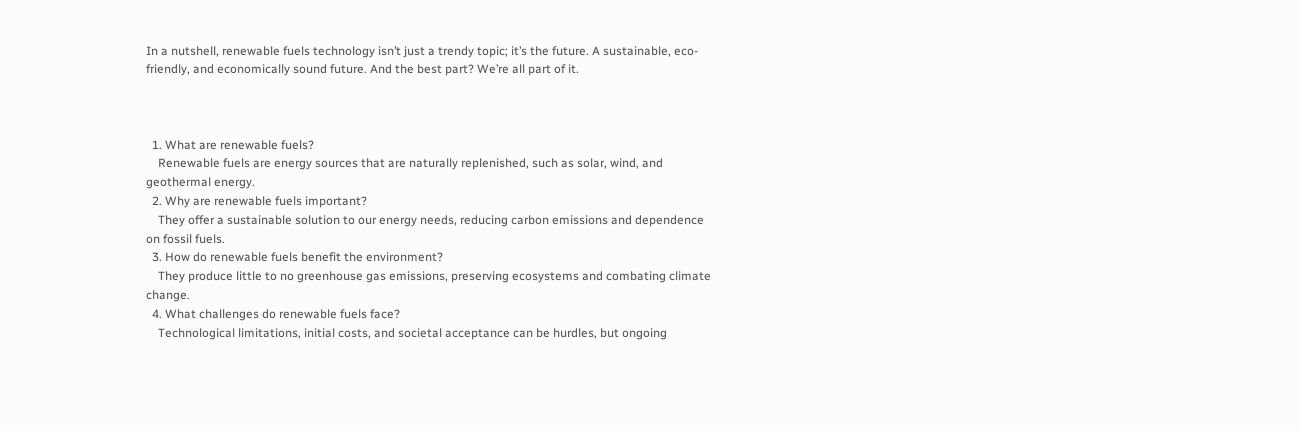In a nutshell, renewable fuels technology isn’t just a trendy topic; it’s the future. A sustainable, eco-friendly, and economically sound future. And the best part? We’re all part of it.



  1. What are renewable fuels?
    Renewable fuels are energy sources that are naturally replenished, such as solar, wind, and geothermal energy.
  2. Why are renewable fuels important?
    They offer a sustainable solution to our energy needs, reducing carbon emissions and dependence on fossil fuels.
  3. How do renewable fuels benefit the environment?
    They produce little to no greenhouse gas emissions, preserving ecosystems and combating climate change.
  4. What challenges do renewable fuels face?
    Technological limitations, initial costs, and societal acceptance can be hurdles, but ongoing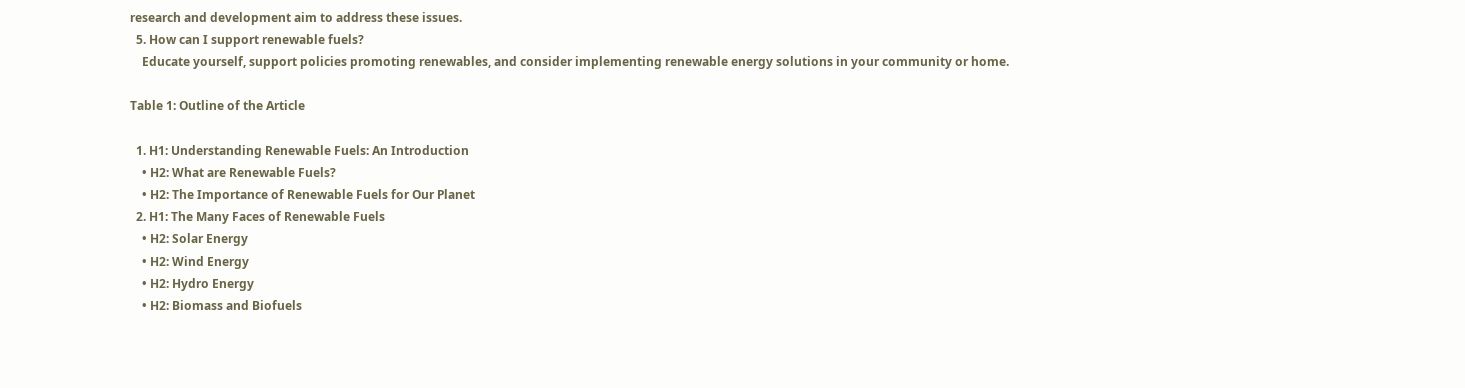research and development aim to address these issues.
  5. How can I support renewable fuels?
    Educate yourself, support policies promoting renewables, and consider implementing renewable energy solutions in your community or home.

Table 1: Outline of the Article

  1. H1: Understanding Renewable Fuels: An Introduction
    • H2: What are Renewable Fuels?
    • H2: The Importance of Renewable Fuels for Our Planet
  2. H1: The Many Faces of Renewable Fuels
    • H2: Solar Energy
    • H2: Wind Energy
    • H2: Hydro Energy
    • H2: Biomass and Biofuels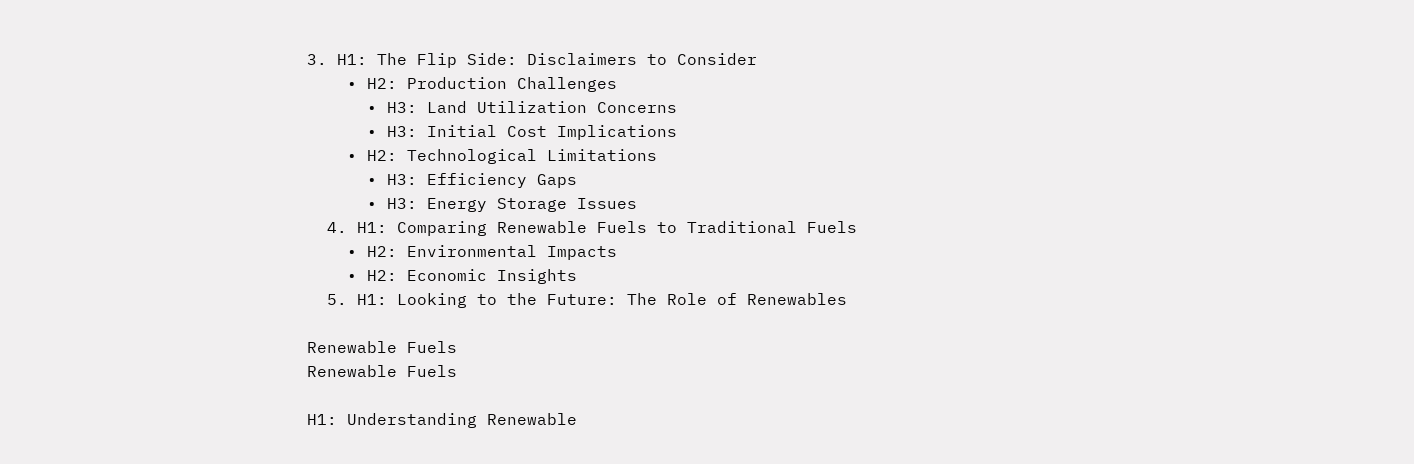3. H1: The Flip Side: Disclaimers to Consider
    • H2: Production Challenges
      • H3: Land Utilization Concerns
      • H3: Initial Cost Implications
    • H2: Technological Limitations
      • H3: Efficiency Gaps
      • H3: Energy Storage Issues
  4. H1: Comparing Renewable Fuels to Traditional Fuels
    • H2: Environmental Impacts
    • H2: Economic Insights
  5. H1: Looking to the Future: The Role of Renewables

Renewable Fuels
Renewable Fuels

H1: Understanding Renewable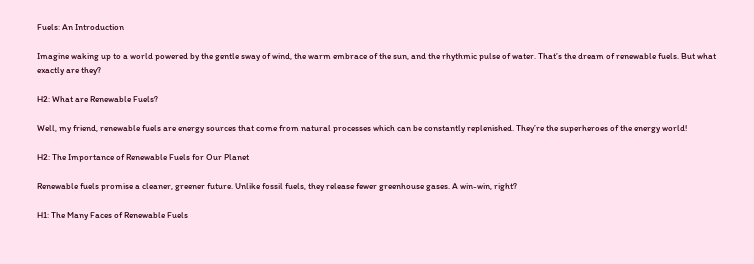Fuels: An Introduction

Imagine waking up to a world powered by the gentle sway of wind, the warm embrace of the sun, and the rhythmic pulse of water. That’s the dream of renewable fuels. But what exactly are they?

H2: What are Renewable Fuels?

Well, my friend, renewable fuels are energy sources that come from natural processes which can be constantly replenished. They’re the superheroes of the energy world!

H2: The Importance of Renewable Fuels for Our Planet

Renewable fuels promise a cleaner, greener future. Unlike fossil fuels, they release fewer greenhouse gases. A win-win, right?

H1: The Many Faces of Renewable Fuels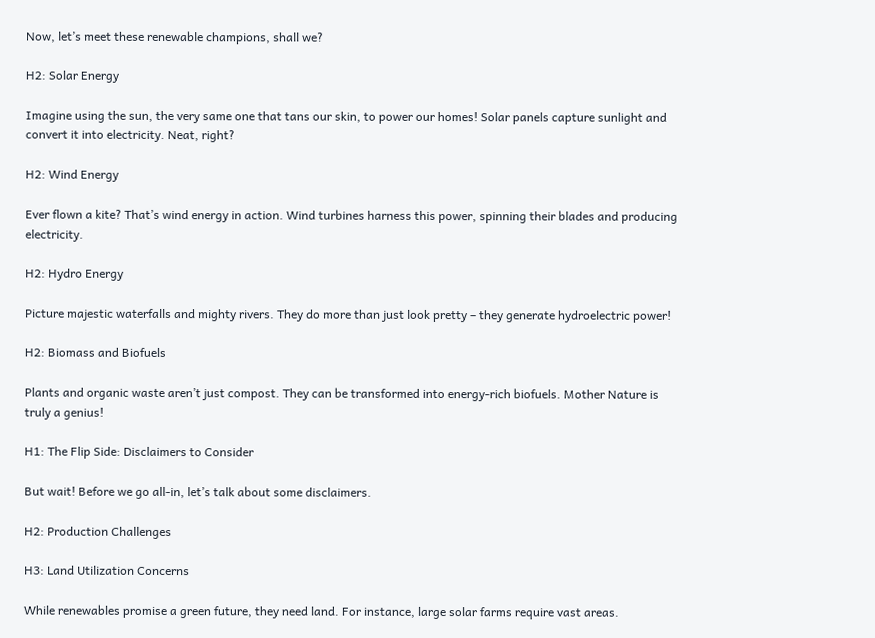Now, let’s meet these renewable champions, shall we?

H2: Solar Energy

Imagine using the sun, the very same one that tans our skin, to power our homes! Solar panels capture sunlight and convert it into electricity. Neat, right?

H2: Wind Energy

Ever flown a kite? That’s wind energy in action. Wind turbines harness this power, spinning their blades and producing electricity.

H2: Hydro Energy

Picture majestic waterfalls and mighty rivers. They do more than just look pretty – they generate hydroelectric power!

H2: Biomass and Biofuels

Plants and organic waste aren’t just compost. They can be transformed into energy-rich biofuels. Mother Nature is truly a genius!

H1: The Flip Side: Disclaimers to Consider

But wait! Before we go all-in, let’s talk about some disclaimers.

H2: Production Challenges

H3: Land Utilization Concerns

While renewables promise a green future, they need land. For instance, large solar farms require vast areas.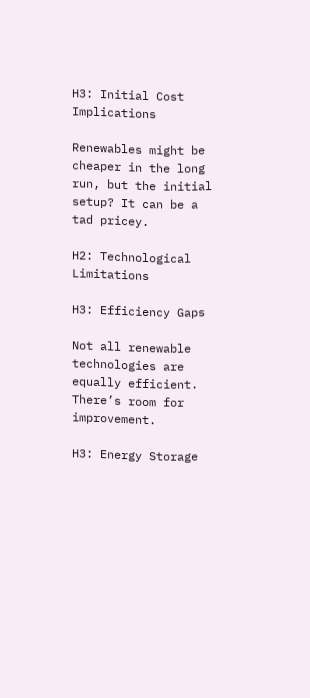H3: Initial Cost Implications

Renewables might be cheaper in the long run, but the initial setup? It can be a tad pricey.

H2: Technological Limitations

H3: Efficiency Gaps

Not all renewable technologies are equally efficient. There’s room for improvement.

H3: Energy Storage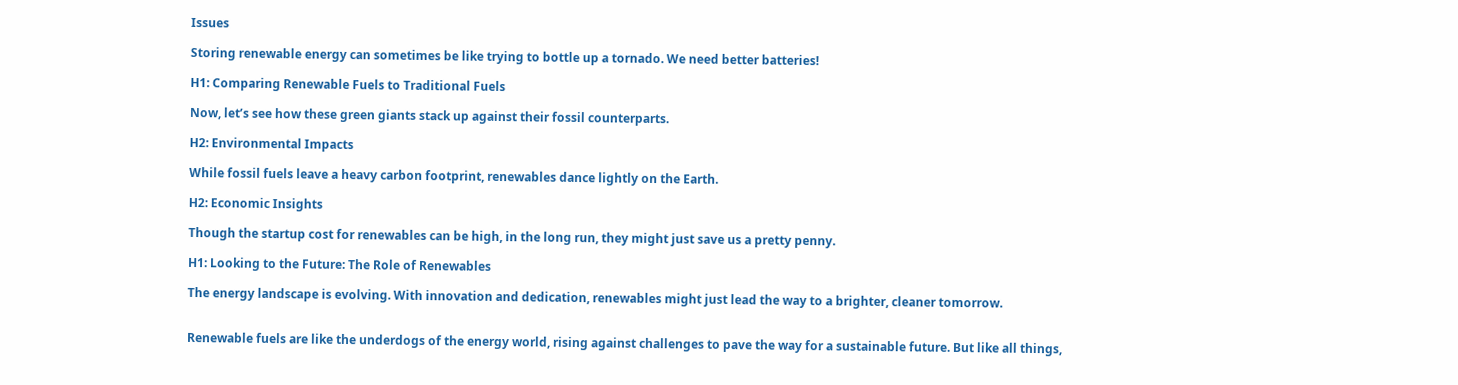Issues

Storing renewable energy can sometimes be like trying to bottle up a tornado. We need better batteries!

H1: Comparing Renewable Fuels to Traditional Fuels

Now, let’s see how these green giants stack up against their fossil counterparts.

H2: Environmental Impacts

While fossil fuels leave a heavy carbon footprint, renewables dance lightly on the Earth.

H2: Economic Insights

Though the startup cost for renewables can be high, in the long run, they might just save us a pretty penny.

H1: Looking to the Future: The Role of Renewables

The energy landscape is evolving. With innovation and dedication, renewables might just lead the way to a brighter, cleaner tomorrow.


Renewable fuels are like the underdogs of the energy world, rising against challenges to pave the way for a sustainable future. But like all things,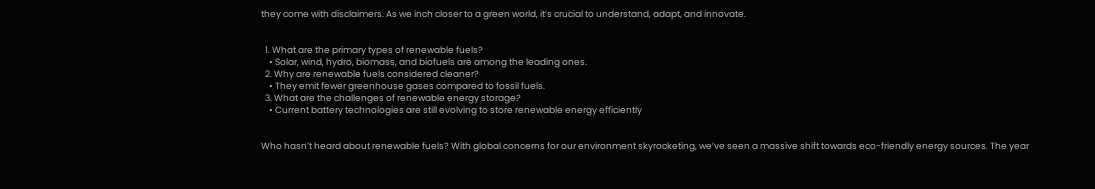they come with disclaimers. As we inch closer to a green world, it’s crucial to understand, adapt, and innovate.


  1. What are the primary types of renewable fuels?
    • Solar, wind, hydro, biomass, and biofuels are among the leading ones.
  2. Why are renewable fuels considered cleaner?
    • They emit fewer greenhouse gases compared to fossil fuels.
  3. What are the challenges of renewable energy storage?
    • Current battery technologies are still evolving to store renewable energy efficiently


Who hasn’t heard about renewable fuels? With global concerns for our environment skyrocketing, we’ve seen a massive shift towards eco-friendly energy sources. The year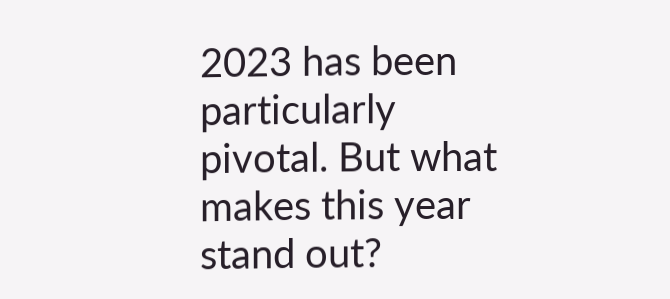2023 has been particularly pivotal. But what makes this year stand out?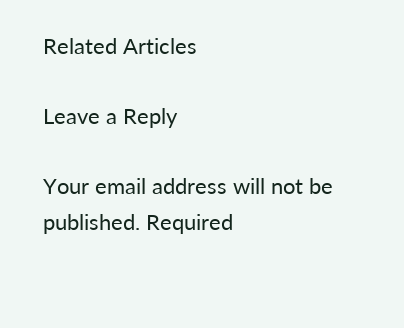Related Articles

Leave a Reply

Your email address will not be published. Required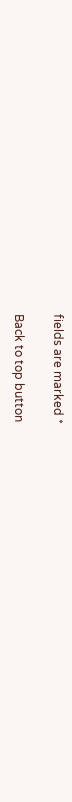fields are marked *

Back to top button